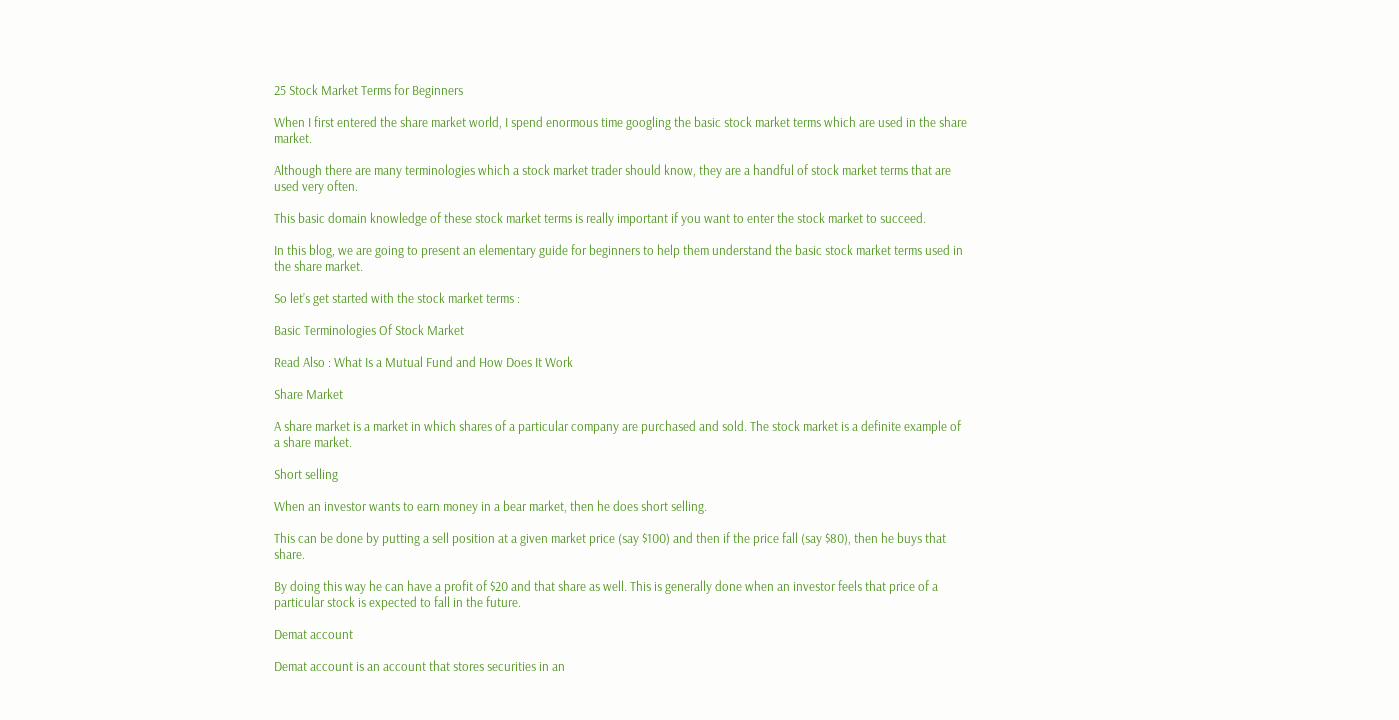25 Stock Market Terms for Beginners

When I first entered the share market world, I spend enormous time googling the basic stock market terms which are used in the share market.

Although there are many terminologies which a stock market trader should know, they are a handful of stock market terms that are used very often.

This basic domain knowledge of these stock market terms is really important if you want to enter the stock market to succeed.

In this blog, we are going to present an elementary guide for beginners to help them understand the basic stock market terms used in the share market.

So let’s get started with the stock market terms :

Basic Terminologies Of Stock Market

Read Also : What Is a Mutual Fund and How Does It Work

Share Market

A share market is a market in which shares of a particular company are purchased and sold. The stock market is a definite example of a share market.

Short selling

When an investor wants to earn money in a bear market, then he does short selling.

This can be done by putting a sell position at a given market price (say $100) and then if the price fall (say $80), then he buys that share.

By doing this way he can have a profit of $20 and that share as well. This is generally done when an investor feels that price of a particular stock is expected to fall in the future.

Demat account

Demat account is an account that stores securities in an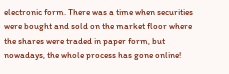electronic form. There was a time when securities were bought and sold on the market floor where the shares were traded in paper form, but nowadays, the whole process has gone online!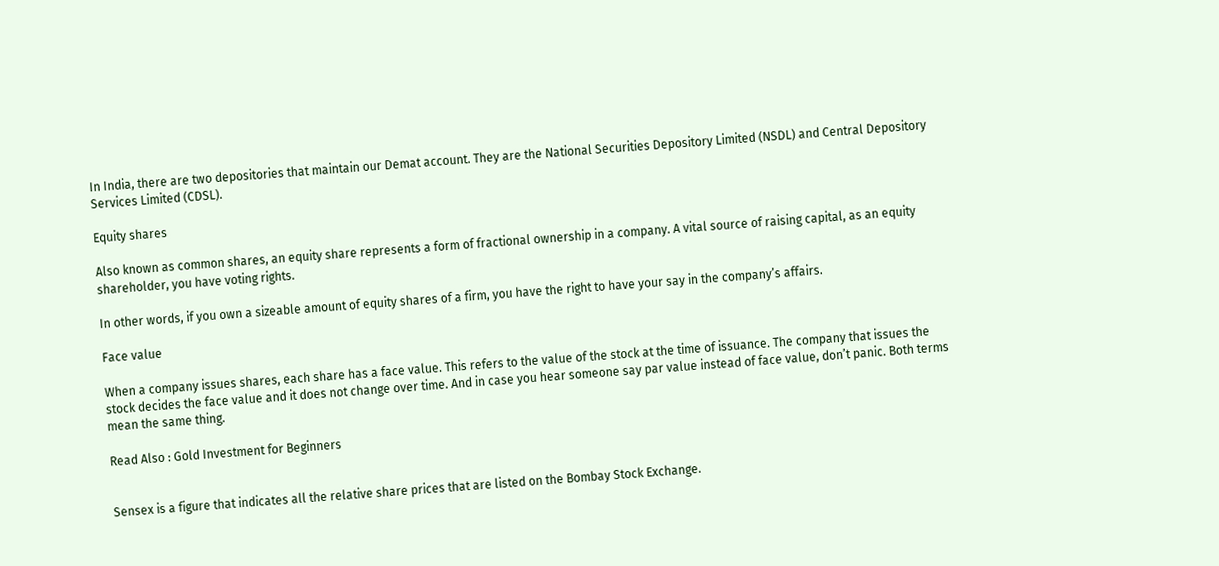In India, there are two depositories that maintain our Demat account. They are the National Securities Depository Limited (NSDL) and Central Depository Services Limited (CDSL).

Equity shares

Also known as common shares, an equity share represents a form of fractional ownership in a company. A vital source of raising capital, as an equity shareholder, you have voting rights.

In other words, if you own a sizeable amount of equity shares of a firm, you have the right to have your say in the company’s affairs.

Face value

When a company issues shares, each share has a face value. This refers to the value of the stock at the time of issuance. The company that issues the stock decides the face value and it does not change over time. And in case you hear someone say par value instead of face value, don’t panic. Both terms mean the same thing.

Read Also : Gold Investment for Beginners


Sensex is a figure that indicates all the relative share prices that are listed on the Bombay Stock Exchange.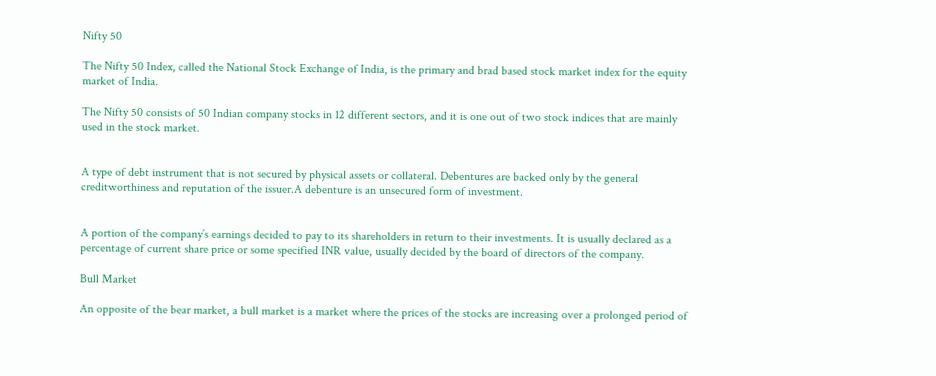Nifty 50

The Nifty 50 Index, called the National Stock Exchange of India, is the primary and brad based stock market index for the equity market of India.

The Nifty 50 consists of 50 Indian company stocks in 12 different sectors, and it is one out of two stock indices that are mainly used in the stock market.


A type of debt instrument that is not secured by physical assets or collateral. Debentures are backed only by the general creditworthiness and reputation of the issuer.A debenture is an unsecured form of investment.


A portion of the company’s earnings decided to pay to its shareholders in return to their investments. It is usually declared as a percentage of current share price or some specified INR value, usually decided by the board of directors of the company.

Bull Market

An opposite of the bear market, a bull market is a market where the prices of the stocks are increasing over a prolonged period of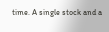time. A single stock and a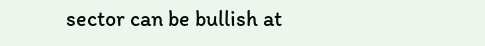sector can be bullish at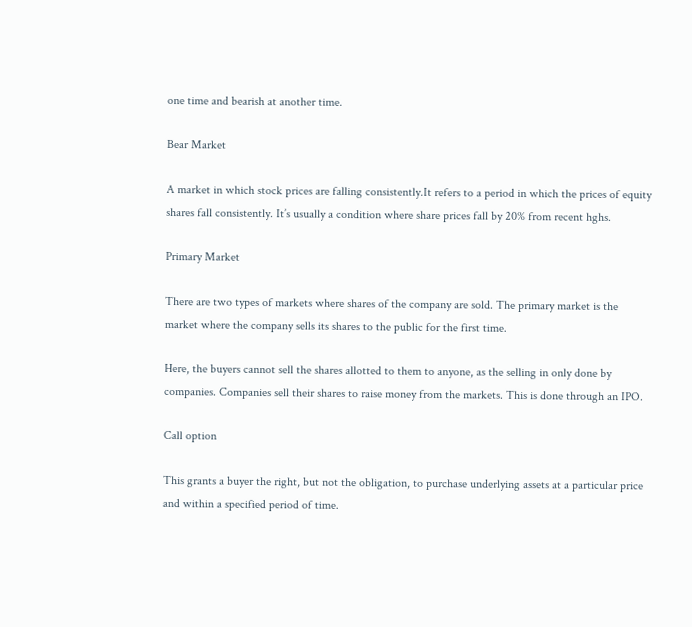one time and bearish at another time.

Bear Market

A market in which stock prices are falling consistently.It refers to a period in which the prices of equity shares fall consistently. It’s usually a condition where share prices fall by 20% from recent hghs.

Primary Market

There are two types of markets where shares of the company are sold. The primary market is the market where the company sells its shares to the public for the first time.

Here, the buyers cannot sell the shares allotted to them to anyone, as the selling in only done by companies. Companies sell their shares to raise money from the markets. This is done through an IPO.

Call option

This grants a buyer the right, but not the obligation, to purchase underlying assets at a particular price and within a specified period of time.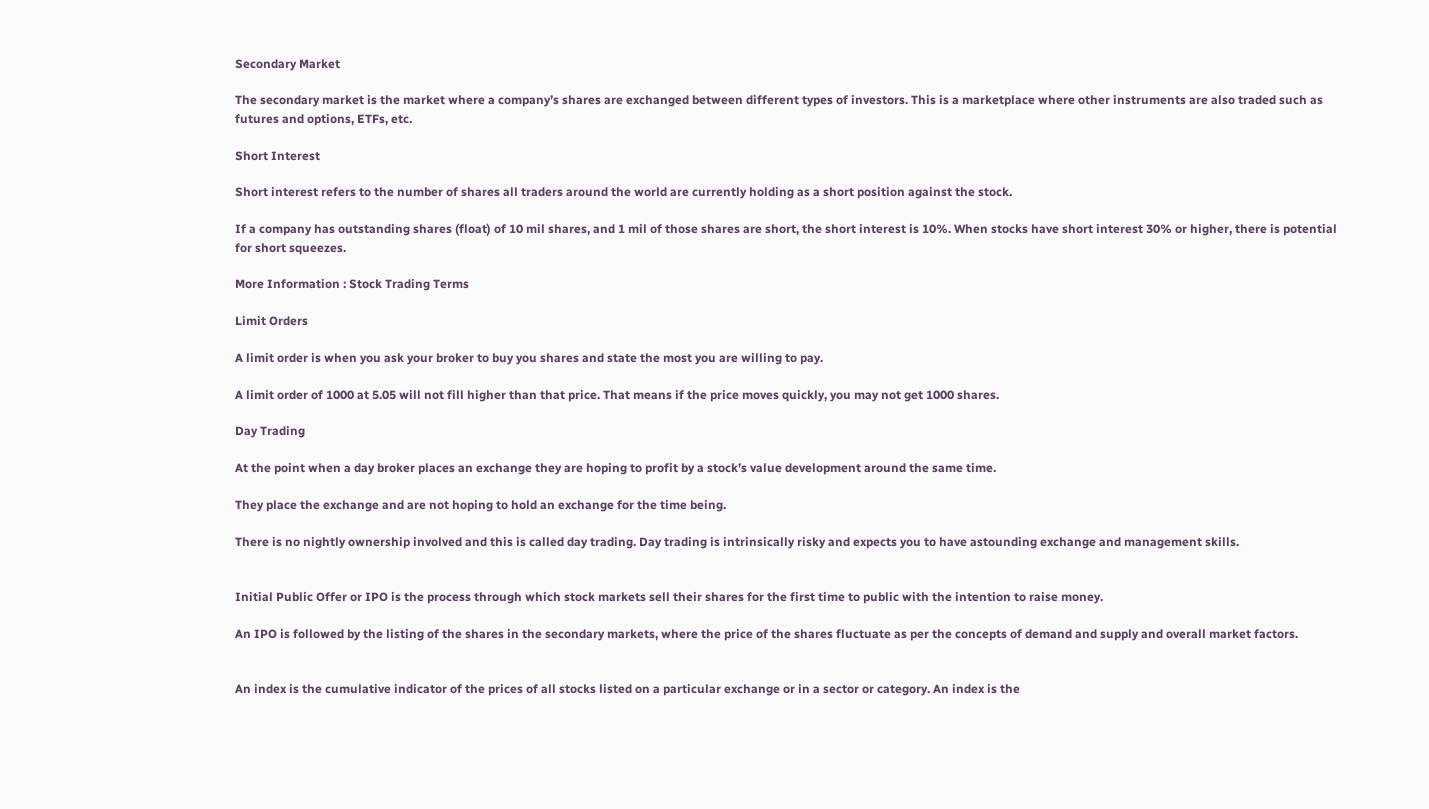Secondary Market

The secondary market is the market where a company’s shares are exchanged between different types of investors. This is a marketplace where other instruments are also traded such as futures and options, ETFs, etc.

Short Interest

Short interest refers to the number of shares all traders around the world are currently holding as a short position against the stock.

If a company has outstanding shares (float) of 10 mil shares, and 1 mil of those shares are short, the short interest is 10%. When stocks have short interest 30% or higher, there is potential for short squeezes.

More Information : Stock Trading Terms

Limit Orders

A limit order is when you ask your broker to buy you shares and state the most you are willing to pay.

A limit order of 1000 at 5.05 will not fill higher than that price. That means if the price moves quickly, you may not get 1000 shares.

Day Trading

At the point when a day broker places an exchange they are hoping to profit by a stock’s value development around the same time.

They place the exchange and are not hoping to hold an exchange for the time being.

There is no nightly ownership involved and this is called day trading. Day trading is intrinsically risky and expects you to have astounding exchange and management skills.


Initial Public Offer or IPO is the process through which stock markets sell their shares for the first time to public with the intention to raise money.

An IPO is followed by the listing of the shares in the secondary markets, where the price of the shares fluctuate as per the concepts of demand and supply and overall market factors.


An index is the cumulative indicator of the prices of all stocks listed on a particular exchange or in a sector or category. An index is the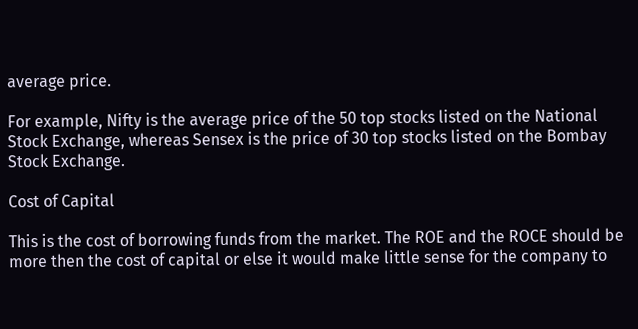average price.

For example, Nifty is the average price of the 50 top stocks listed on the National Stock Exchange, whereas Sensex is the price of 30 top stocks listed on the Bombay Stock Exchange.

Cost of Capital

This is the cost of borrowing funds from the market. The ROE and the ROCE should be more then the cost of capital or else it would make little sense for the company to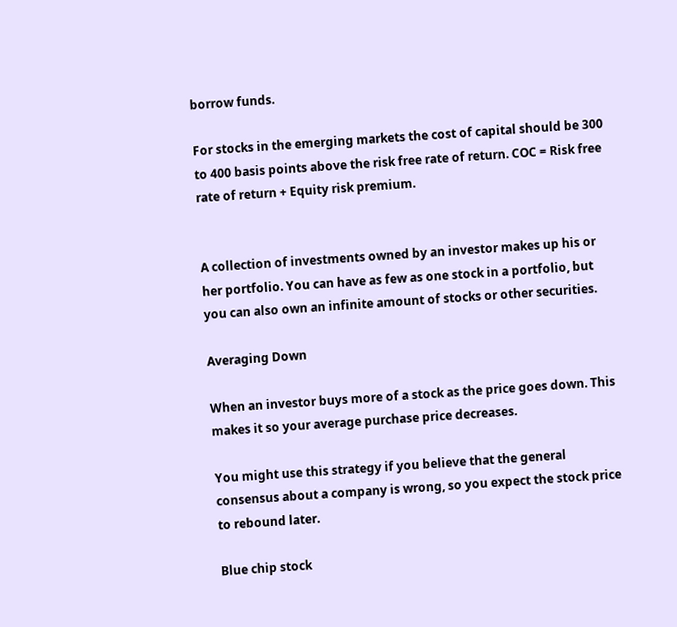borrow funds.

For stocks in the emerging markets the cost of capital should be 300 to 400 basis points above the risk free rate of return. COC = Risk free rate of return + Equity risk premium.


A collection of investments owned by an investor makes up his or her portfolio. You can have as few as one stock in a portfolio, but you can also own an infinite amount of stocks or other securities.

Averaging Down

When an investor buys more of a stock as the price goes down. This makes it so your average purchase price decreases.

You might use this strategy if you believe that the general consensus about a company is wrong, so you expect the stock price to rebound later.

Blue chip stock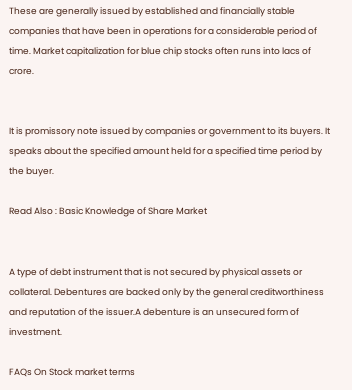These are generally issued by established and financially stable companies that have been in operations for a considerable period of time. Market capitalization for blue chip stocks often runs into lacs of crore.


It is promissory note issued by companies or government to its buyers. It speaks about the specified amount held for a specified time period by the buyer.

Read Also : Basic Knowledge of Share Market


A type of debt instrument that is not secured by physical assets or collateral. Debentures are backed only by the general creditworthiness and reputation of the issuer.A debenture is an unsecured form of investment.

FAQs On Stock market terms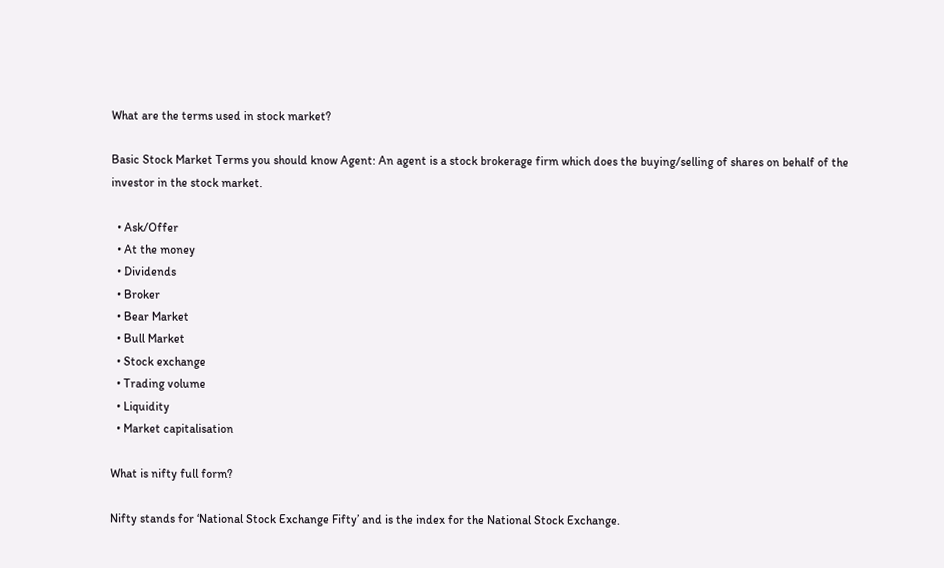What are the terms used in stock market?

Basic Stock Market Terms you should know Agent: An agent is a stock brokerage firm which does the buying/selling of shares on behalf of the investor in the stock market.

  • Ask/Offer
  • At the money
  • Dividends
  • Broker
  • Bear Market
  • Bull Market
  • Stock exchange
  • Trading volume
  • Liquidity
  • Market capitalisation

What is nifty full form?

Nifty stands for ‘National Stock Exchange Fifty’ and is the index for the National Stock Exchange.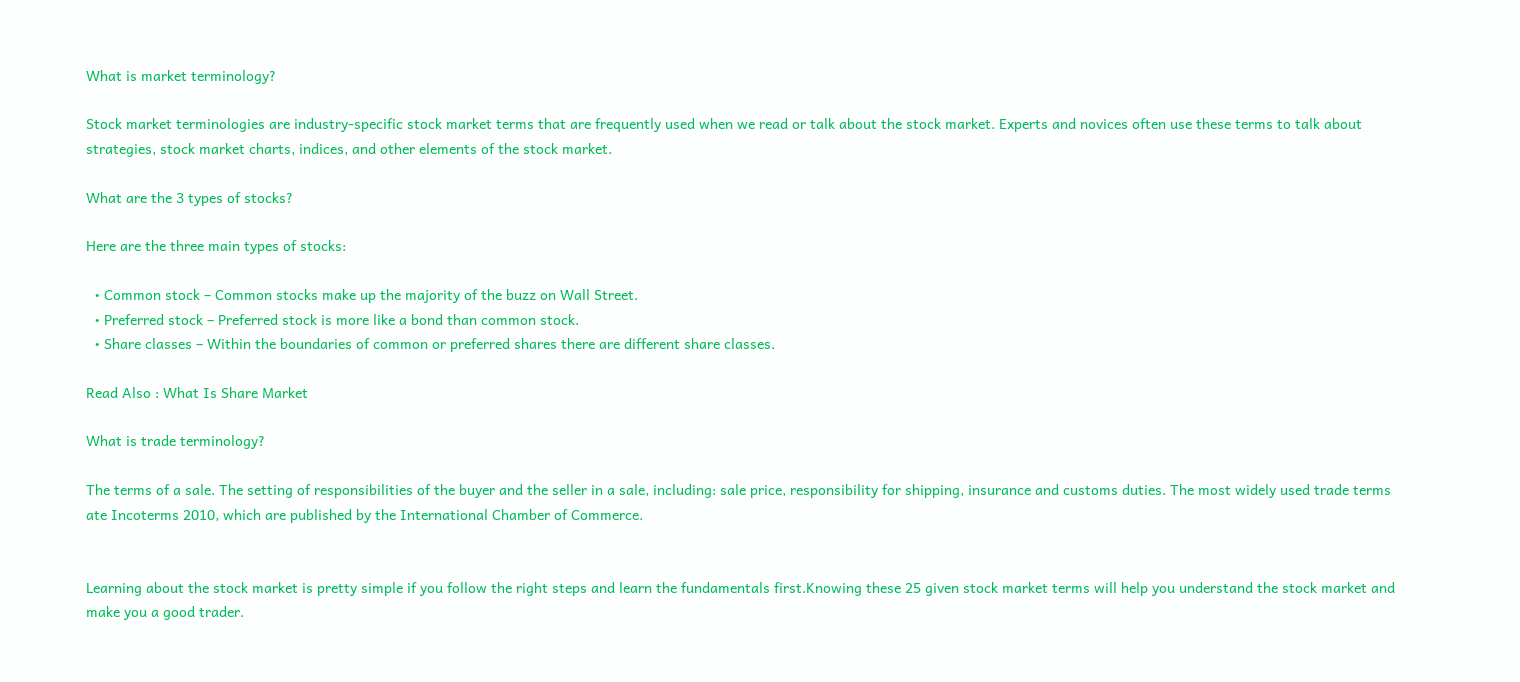What is market terminology?

Stock market terminologies are industry-specific stock market terms that are frequently used when we read or talk about the stock market. Experts and novices often use these terms to talk about strategies, stock market charts, indices, and other elements of the stock market.

What are the 3 types of stocks?

Here are the three main types of stocks:

  • Common stock – Common stocks make up the majority of the buzz on Wall Street.
  • Preferred stock – Preferred stock is more like a bond than common stock.
  • Share classes – Within the boundaries of common or preferred shares there are different share classes.

Read Also : What Is Share Market

What is trade terminology?

The terms of a sale. The setting of responsibilities of the buyer and the seller in a sale, including: sale price, responsibility for shipping, insurance and customs duties. The most widely used trade terms ate Incoterms 2010, which are published by the International Chamber of Commerce.


Learning about the stock market is pretty simple if you follow the right steps and learn the fundamentals first.Knowing these 25 given stock market terms will help you understand the stock market and make you a good trader.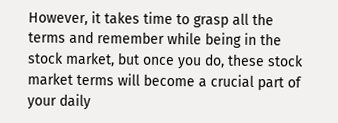However, it takes time to grasp all the terms and remember while being in the stock market, but once you do, these stock market terms will become a crucial part of your daily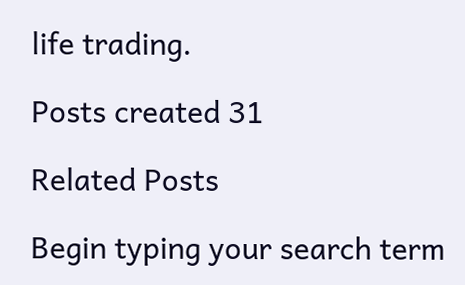life trading.

Posts created 31

Related Posts

Begin typing your search term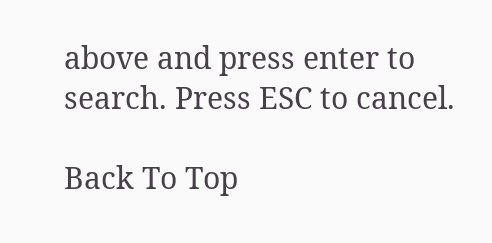above and press enter to search. Press ESC to cancel.

Back To Top